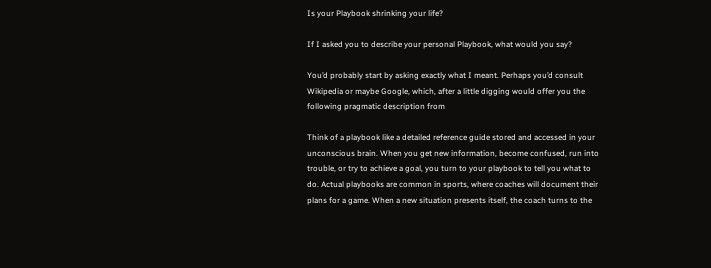Is your Playbook shrinking your life?

If I asked you to describe your personal Playbook, what would you say?

You’d probably start by asking exactly what I meant. Perhaps you’d consult Wikipedia or maybe Google, which, after a little digging would offer you the following pragmatic description from

Think of a playbook like a detailed reference guide stored and accessed in your unconscious brain. When you get new information, become confused, run into trouble, or try to achieve a goal, you turn to your playbook to tell you what to do. Actual playbooks are common in sports, where coaches will document their plans for a game. When a new situation presents itself, the coach turns to the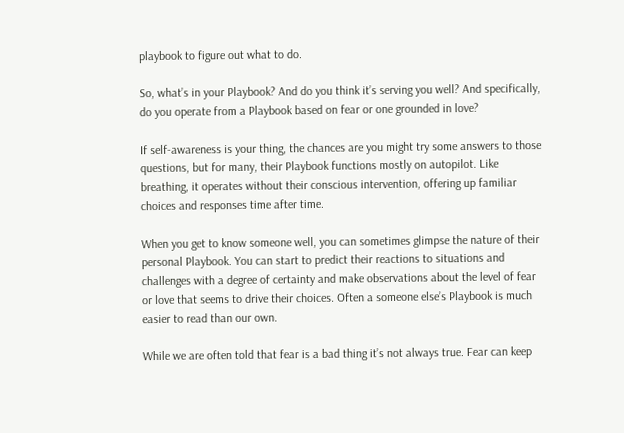playbook to figure out what to do.

So, what’s in your Playbook? And do you think it’s serving you well? And specifically, do you operate from a Playbook based on fear or one grounded in love?

If self-awareness is your thing, the chances are you might try some answers to those questions, but for many, their Playbook functions mostly on autopilot. Like breathing, it operates without their conscious intervention, offering up familiar choices and responses time after time.

When you get to know someone well, you can sometimes glimpse the nature of their personal Playbook. You can start to predict their reactions to situations and challenges with a degree of certainty and make observations about the level of fear or love that seems to drive their choices. Often a someone else’s Playbook is much easier to read than our own.

While we are often told that fear is a bad thing it’s not always true. Fear can keep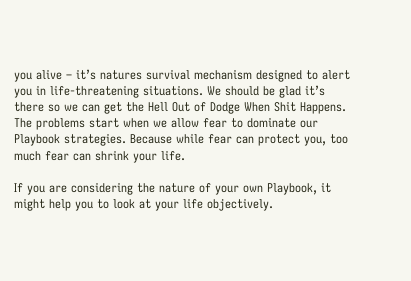you alive – it’s natures survival mechanism designed to alert you in life-threatening situations. We should be glad it’s there so we can get the Hell Out of Dodge When Shit Happens. The problems start when we allow fear to dominate our Playbook strategies. Because while fear can protect you, too much fear can shrink your life.

If you are considering the nature of your own Playbook, it might help you to look at your life objectively.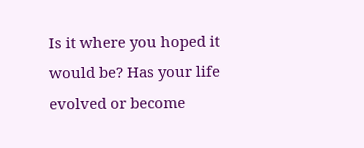Is it where you hoped it would be? Has your life evolved or become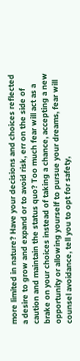more limited in nature? Have your decisions and choices reflected a desire to grow and expand or to avoid risk, err on the side of caution and maintain the status quo? Too much fear will act as a brake on your choices instead of taking a chance, accepting a new opportunity or allowing yourself to pursue your dreams, fear will counsel avoidance, tell you to opt for safety,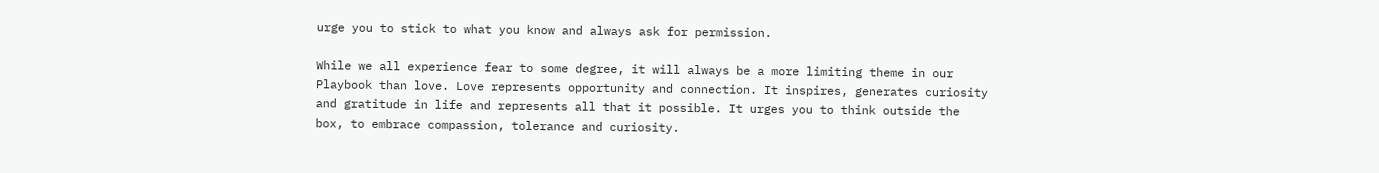urge you to stick to what you know and always ask for permission.

While we all experience fear to some degree, it will always be a more limiting theme in our Playbook than love. Love represents opportunity and connection. It inspires, generates curiosity and gratitude in life and represents all that it possible. It urges you to think outside the box, to embrace compassion, tolerance and curiosity.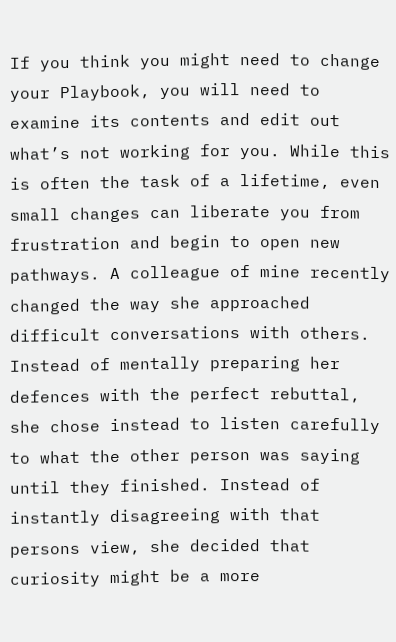If you think you might need to change your Playbook, you will need to examine its contents and edit out what’s not working for you. While this is often the task of a lifetime, even small changes can liberate you from frustration and begin to open new pathways. A colleague of mine recently changed the way she approached difficult conversations with others. Instead of mentally preparing her defences with the perfect rebuttal, she chose instead to listen carefully to what the other person was saying until they finished. Instead of instantly disagreeing with that persons view, she decided that curiosity might be a more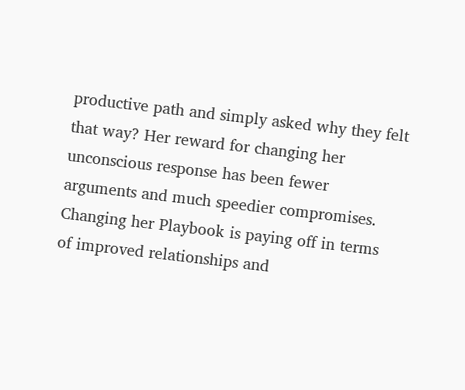productive path and simply asked why they felt that way? Her reward for changing her unconscious response has been fewer arguments and much speedier compromises. Changing her Playbook is paying off in terms of improved relationships and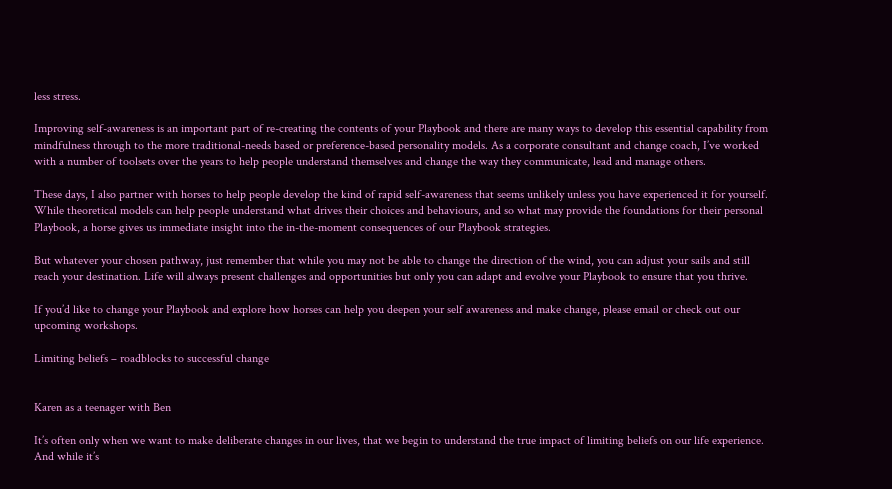less stress.

Improving self-awareness is an important part of re-creating the contents of your Playbook and there are many ways to develop this essential capability from mindfulness through to the more traditional-needs based or preference-based personality models. As a corporate consultant and change coach, I’ve worked with a number of toolsets over the years to help people understand themselves and change the way they communicate, lead and manage others.

These days, I also partner with horses to help people develop the kind of rapid self-awareness that seems unlikely unless you have experienced it for yourself. While theoretical models can help people understand what drives their choices and behaviours, and so what may provide the foundations for their personal Playbook, a horse gives us immediate insight into the in-the-moment consequences of our Playbook strategies.

But whatever your chosen pathway, just remember that while you may not be able to change the direction of the wind, you can adjust your sails and still reach your destination. Life will always present challenges and opportunities but only you can adapt and evolve your Playbook to ensure that you thrive.

If you’d like to change your Playbook and explore how horses can help you deepen your self awareness and make change, please email or check out our upcoming workshops.

Limiting beliefs – roadblocks to successful change


Karen as a teenager with Ben

It’s often only when we want to make deliberate changes in our lives, that we begin to understand the true impact of limiting beliefs on our life experience. And while it’s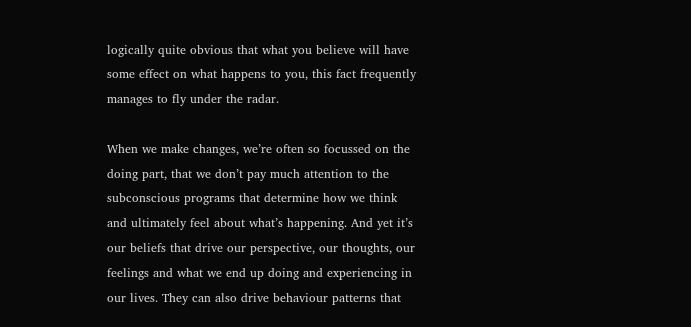logically quite obvious that what you believe will have some effect on what happens to you, this fact frequently manages to fly under the radar.

When we make changes, we’re often so focussed on the doing part, that we don’t pay much attention to the subconscious programs that determine how we think and ultimately feel about what’s happening. And yet it’s our beliefs that drive our perspective, our thoughts, our feelings and what we end up doing and experiencing in our lives. They can also drive behaviour patterns that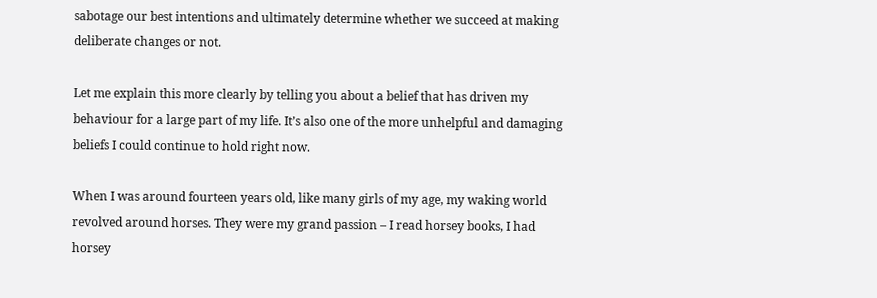sabotage our best intentions and ultimately determine whether we succeed at making deliberate changes or not.

Let me explain this more clearly by telling you about a belief that has driven my behaviour for a large part of my life. It’s also one of the more unhelpful and damaging beliefs I could continue to hold right now.

When I was around fourteen years old, like many girls of my age, my waking world revolved around horses. They were my grand passion – I read horsey books, I had horsey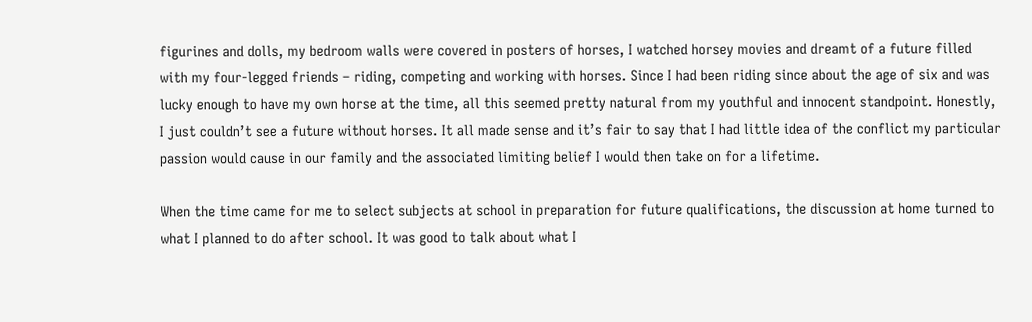figurines and dolls, my bedroom walls were covered in posters of horses, I watched horsey movies and dreamt of a future filled with my four-legged friends – riding, competing and working with horses. Since I had been riding since about the age of six and was lucky enough to have my own horse at the time, all this seemed pretty natural from my youthful and innocent standpoint. Honestly, I just couldn’t see a future without horses. It all made sense and it’s fair to say that I had little idea of the conflict my particular passion would cause in our family and the associated limiting belief I would then take on for a lifetime.

When the time came for me to select subjects at school in preparation for future qualifications, the discussion at home turned to what I planned to do after school. It was good to talk about what I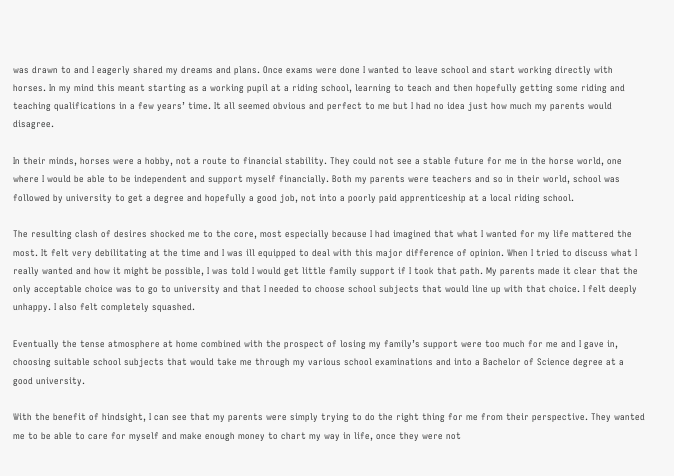was drawn to and I eagerly shared my dreams and plans. Once exams were done I wanted to leave school and start working directly with horses. In my mind this meant starting as a working pupil at a riding school, learning to teach and then hopefully getting some riding and teaching qualifications in a few years’ time. It all seemed obvious and perfect to me but I had no idea just how much my parents would disagree.

In their minds, horses were a hobby, not a route to financial stability. They could not see a stable future for me in the horse world, one where I would be able to be independent and support myself financially. Both my parents were teachers and so in their world, school was followed by university to get a degree and hopefully a good job, not into a poorly paid apprenticeship at a local riding school.

The resulting clash of desires shocked me to the core, most especially because I had imagined that what I wanted for my life mattered the most. It felt very debilitating at the time and I was ill equipped to deal with this major difference of opinion. When I tried to discuss what I really wanted and how it might be possible, I was told I would get little family support if I took that path. My parents made it clear that the only acceptable choice was to go to university and that I needed to choose school subjects that would line up with that choice. I felt deeply unhappy. I also felt completely squashed.

Eventually the tense atmosphere at home combined with the prospect of losing my family’s support were too much for me and I gave in, choosing suitable school subjects that would take me through my various school examinations and into a Bachelor of Science degree at a good university.

With the benefit of hindsight, I can see that my parents were simply trying to do the right thing for me from their perspective. They wanted me to be able to care for myself and make enough money to chart my way in life, once they were not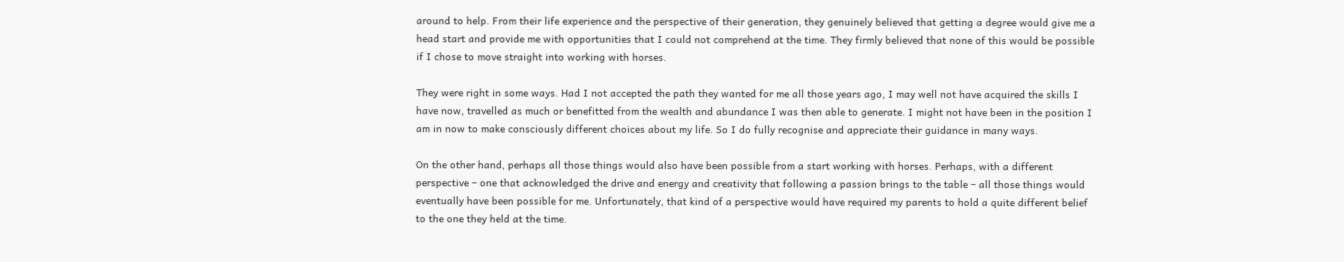around to help. From their life experience and the perspective of their generation, they genuinely believed that getting a degree would give me a head start and provide me with opportunities that I could not comprehend at the time. They firmly believed that none of this would be possible if I chose to move straight into working with horses.

They were right in some ways. Had I not accepted the path they wanted for me all those years ago, I may well not have acquired the skills I have now, travelled as much or benefitted from the wealth and abundance I was then able to generate. I might not have been in the position I am in now to make consciously different choices about my life. So I do fully recognise and appreciate their guidance in many ways.

On the other hand, perhaps all those things would also have been possible from a start working with horses. Perhaps, with a different perspective – one that acknowledged the drive and energy and creativity that following a passion brings to the table – all those things would eventually have been possible for me. Unfortunately, that kind of a perspective would have required my parents to hold a quite different belief to the one they held at the time.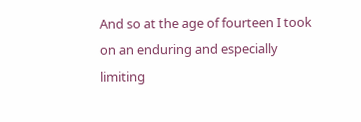And so at the age of fourteen I took on an enduring and especially limiting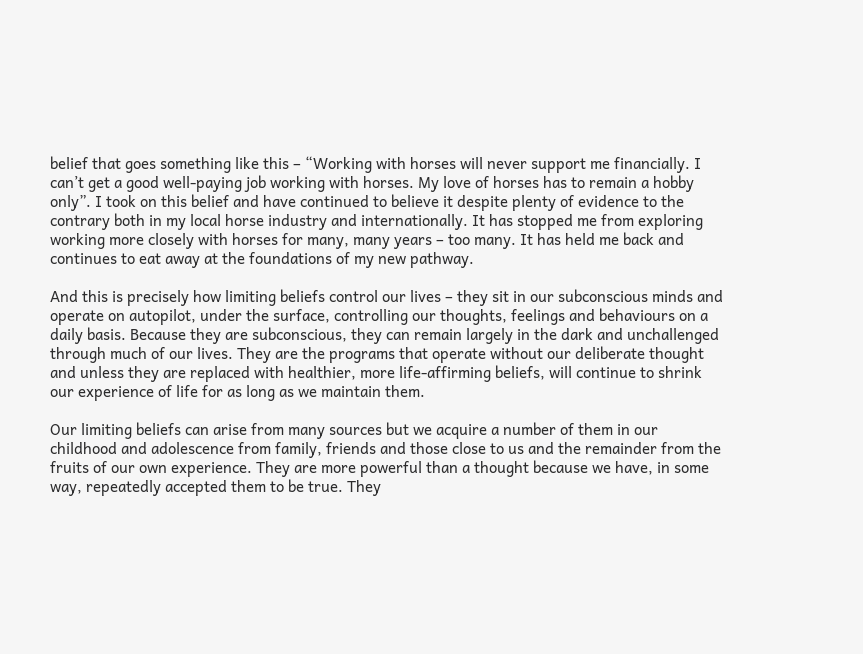belief that goes something like this – “Working with horses will never support me financially. I can’t get a good well-paying job working with horses. My love of horses has to remain a hobby only”. I took on this belief and have continued to believe it despite plenty of evidence to the contrary both in my local horse industry and internationally. It has stopped me from exploring working more closely with horses for many, many years – too many. It has held me back and continues to eat away at the foundations of my new pathway.

And this is precisely how limiting beliefs control our lives – they sit in our subconscious minds and operate on autopilot, under the surface, controlling our thoughts, feelings and behaviours on a daily basis. Because they are subconscious, they can remain largely in the dark and unchallenged through much of our lives. They are the programs that operate without our deliberate thought and unless they are replaced with healthier, more life-affirming beliefs, will continue to shrink our experience of life for as long as we maintain them.

Our limiting beliefs can arise from many sources but we acquire a number of them in our childhood and adolescence from family, friends and those close to us and the remainder from the fruits of our own experience. They are more powerful than a thought because we have, in some way, repeatedly accepted them to be true. They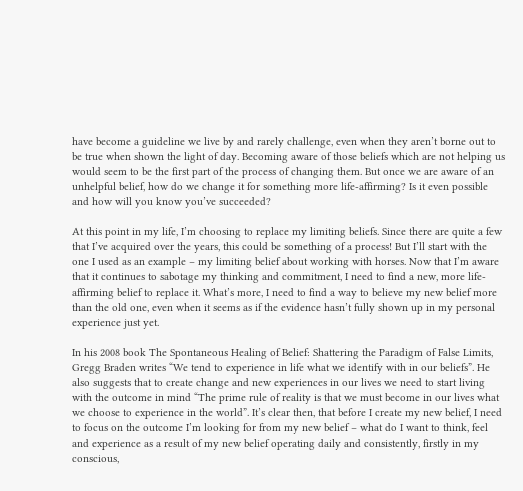have become a guideline we live by and rarely challenge, even when they aren’t borne out to be true when shown the light of day. Becoming aware of those beliefs which are not helping us would seem to be the first part of the process of changing them. But once we are aware of an unhelpful belief, how do we change it for something more life-affirming? Is it even possible and how will you know you’ve succeeded?

At this point in my life, I’m choosing to replace my limiting beliefs. Since there are quite a few that I’ve acquired over the years, this could be something of a process! But I’ll start with the one I used as an example – my limiting belief about working with horses. Now that I’m aware that it continues to sabotage my thinking and commitment, I need to find a new, more life-affirming belief to replace it. What’s more, I need to find a way to believe my new belief more than the old one, even when it seems as if the evidence hasn’t fully shown up in my personal experience just yet.

In his 2008 book The Spontaneous Healing of Belief: Shattering the Paradigm of False Limits, Gregg Braden writes “We tend to experience in life what we identify with in our beliefs”. He also suggests that to create change and new experiences in our lives we need to start living with the outcome in mind “The prime rule of reality is that we must become in our lives what we choose to experience in the world”. It’s clear then, that before I create my new belief, I need to focus on the outcome I’m looking for from my new belief – what do I want to think, feel and experience as a result of my new belief operating daily and consistently, firstly in my conscious,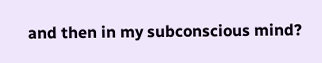and then in my subconscious mind?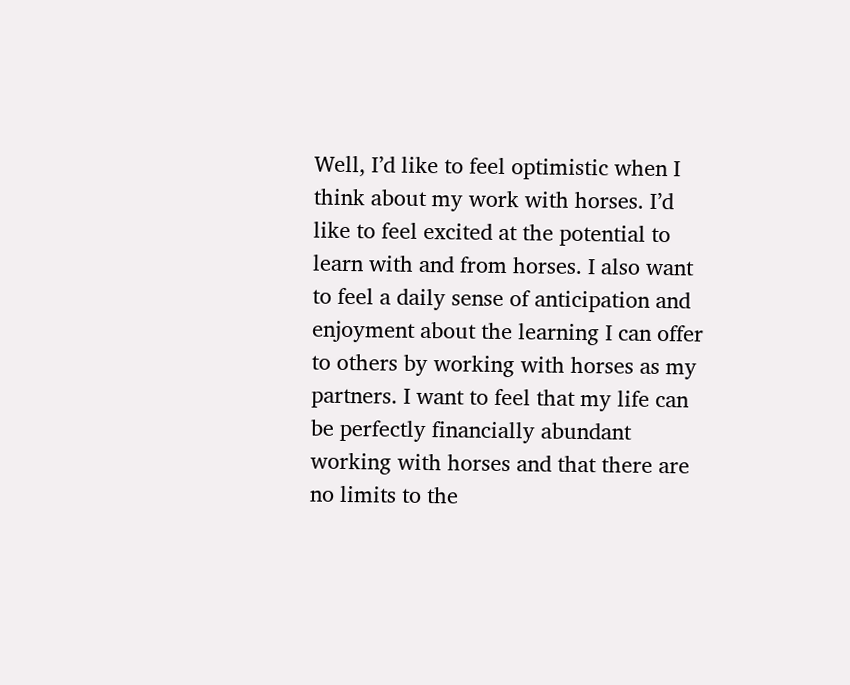Well, I’d like to feel optimistic when I think about my work with horses. I’d like to feel excited at the potential to learn with and from horses. I also want to feel a daily sense of anticipation and enjoyment about the learning I can offer to others by working with horses as my partners. I want to feel that my life can be perfectly financially abundant working with horses and that there are no limits to the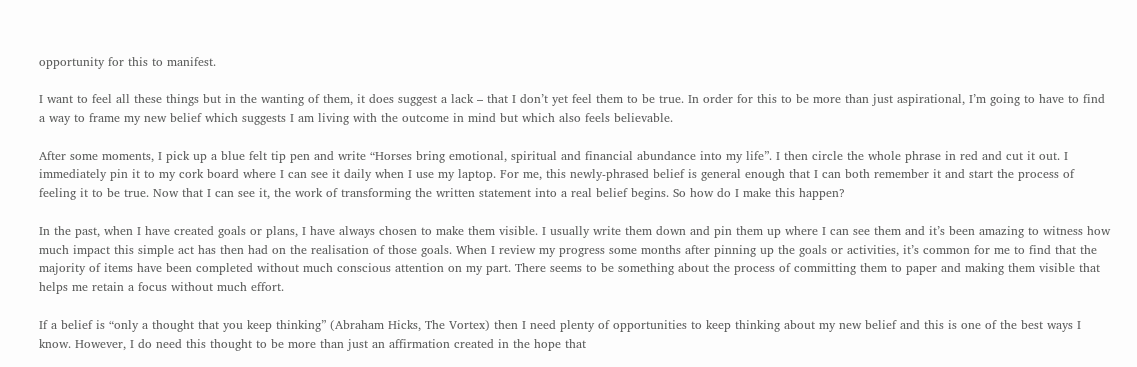opportunity for this to manifest.

I want to feel all these things but in the wanting of them, it does suggest a lack – that I don’t yet feel them to be true. In order for this to be more than just aspirational, I’m going to have to find a way to frame my new belief which suggests I am living with the outcome in mind but which also feels believable.

After some moments, I pick up a blue felt tip pen and write “Horses bring emotional, spiritual and financial abundance into my life”. I then circle the whole phrase in red and cut it out. I immediately pin it to my cork board where I can see it daily when I use my laptop. For me, this newly-phrased belief is general enough that I can both remember it and start the process of feeling it to be true. Now that I can see it, the work of transforming the written statement into a real belief begins. So how do I make this happen?

In the past, when I have created goals or plans, I have always chosen to make them visible. I usually write them down and pin them up where I can see them and it’s been amazing to witness how much impact this simple act has then had on the realisation of those goals. When I review my progress some months after pinning up the goals or activities, it’s common for me to find that the majority of items have been completed without much conscious attention on my part. There seems to be something about the process of committing them to paper and making them visible that helps me retain a focus without much effort.

If a belief is “only a thought that you keep thinking” (Abraham Hicks, The Vortex) then I need plenty of opportunities to keep thinking about my new belief and this is one of the best ways I know. However, I do need this thought to be more than just an affirmation created in the hope that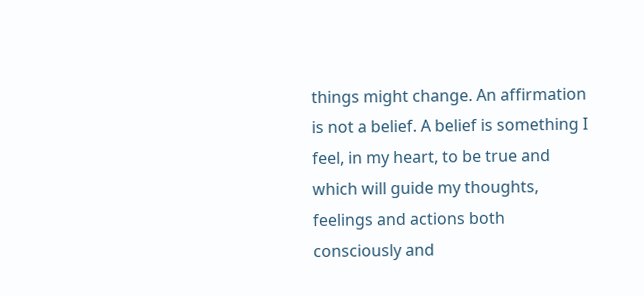things might change. An affirmation is not a belief. A belief is something I feel, in my heart, to be true and which will guide my thoughts, feelings and actions both consciously and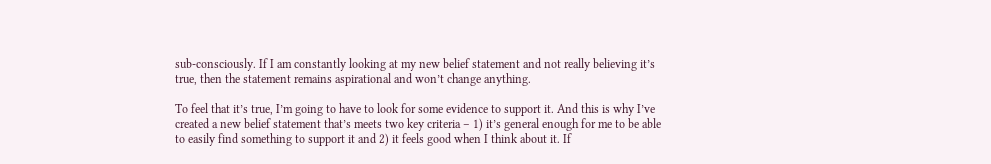sub-consciously. If I am constantly looking at my new belief statement and not really believing it’s true, then the statement remains aspirational and won’t change anything.

To feel that it’s true, I’m going to have to look for some evidence to support it. And this is why I’ve created a new belief statement that’s meets two key criteria – 1) it’s general enough for me to be able to easily find something to support it and 2) it feels good when I think about it. If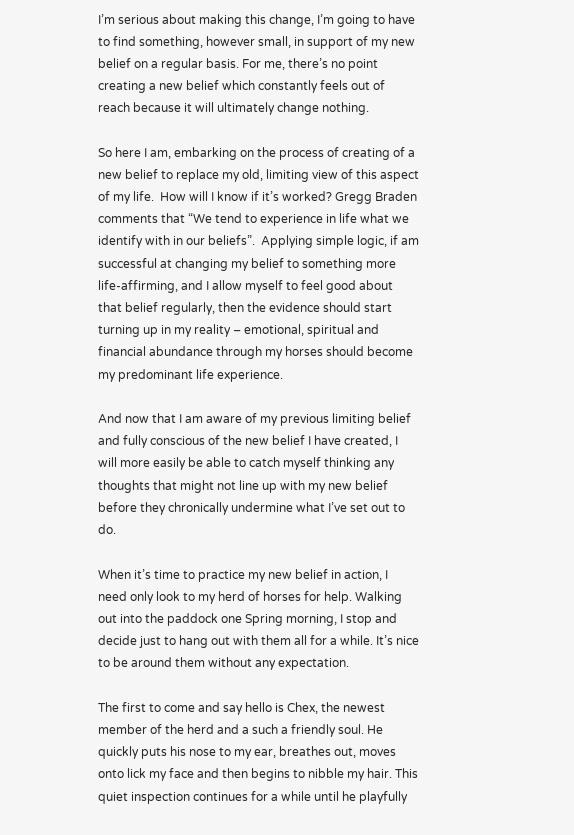I’m serious about making this change, I’m going to have to find something, however small, in support of my new belief on a regular basis. For me, there’s no point creating a new belief which constantly feels out of reach because it will ultimately change nothing.

So here I am, embarking on the process of creating of a new belief to replace my old, limiting view of this aspect of my life.  How will I know if it’s worked? Gregg Braden comments that “We tend to experience in life what we identify with in our beliefs”.  Applying simple logic, if am successful at changing my belief to something more life-affirming, and I allow myself to feel good about that belief regularly, then the evidence should start turning up in my reality – emotional, spiritual and financial abundance through my horses should become my predominant life experience.

And now that I am aware of my previous limiting belief and fully conscious of the new belief I have created, I will more easily be able to catch myself thinking any thoughts that might not line up with my new belief before they chronically undermine what I’ve set out to do.

When it’s time to practice my new belief in action, I need only look to my herd of horses for help. Walking out into the paddock one Spring morning, I stop and decide just to hang out with them all for a while. It’s nice to be around them without any expectation.

The first to come and say hello is Chex, the newest member of the herd and a such a friendly soul. He quickly puts his nose to my ear, breathes out, moves onto lick my face and then begins to nibble my hair. This quiet inspection continues for a while until he playfully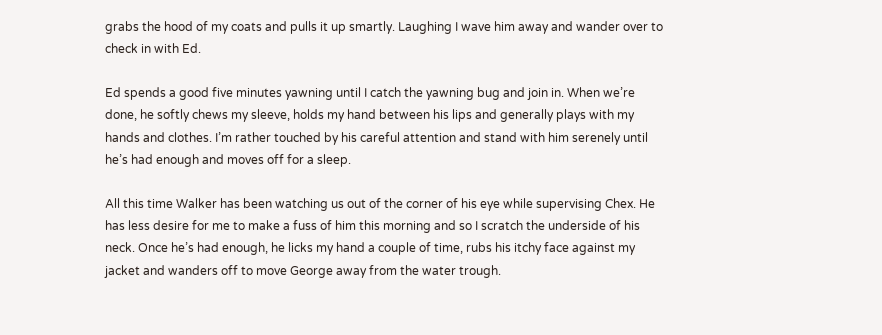grabs the hood of my coats and pulls it up smartly. Laughing I wave him away and wander over to check in with Ed.

Ed spends a good five minutes yawning until I catch the yawning bug and join in. When we’re done, he softly chews my sleeve, holds my hand between his lips and generally plays with my hands and clothes. I’m rather touched by his careful attention and stand with him serenely until he’s had enough and moves off for a sleep.

All this time Walker has been watching us out of the corner of his eye while supervising Chex. He has less desire for me to make a fuss of him this morning and so I scratch the underside of his neck. Once he’s had enough, he licks my hand a couple of time, rubs his itchy face against my jacket and wanders off to move George away from the water trough.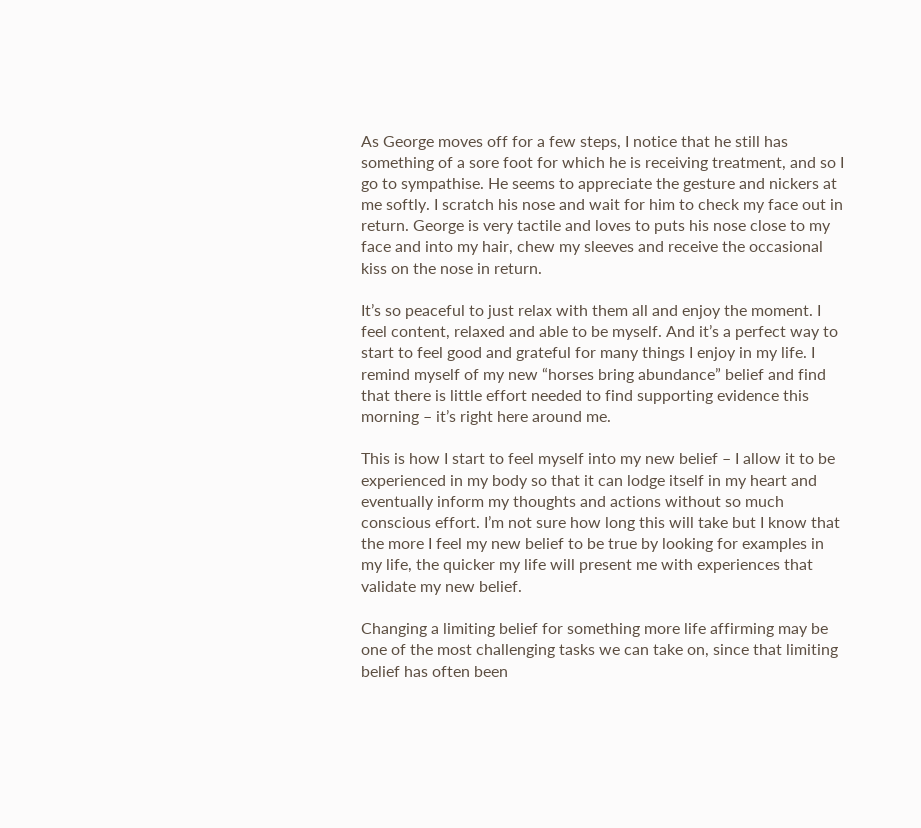As George moves off for a few steps, I notice that he still has something of a sore foot for which he is receiving treatment, and so I go to sympathise. He seems to appreciate the gesture and nickers at me softly. I scratch his nose and wait for him to check my face out in return. George is very tactile and loves to puts his nose close to my face and into my hair, chew my sleeves and receive the occasional kiss on the nose in return.

It’s so peaceful to just relax with them all and enjoy the moment. I feel content, relaxed and able to be myself. And it’s a perfect way to start to feel good and grateful for many things I enjoy in my life. I remind myself of my new “horses bring abundance” belief and find that there is little effort needed to find supporting evidence this morning – it’s right here around me.

This is how I start to feel myself into my new belief – I allow it to be experienced in my body so that it can lodge itself in my heart and eventually inform my thoughts and actions without so much conscious effort. I’m not sure how long this will take but I know that the more I feel my new belief to be true by looking for examples in my life, the quicker my life will present me with experiences that validate my new belief.

Changing a limiting belief for something more life affirming may be one of the most challenging tasks we can take on, since that limiting belief has often been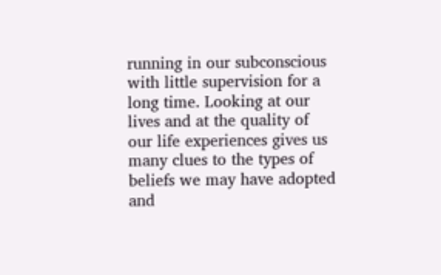running in our subconscious with little supervision for a long time. Looking at our lives and at the quality of our life experiences gives us many clues to the types of beliefs we may have adopted and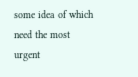some idea of which need the most urgent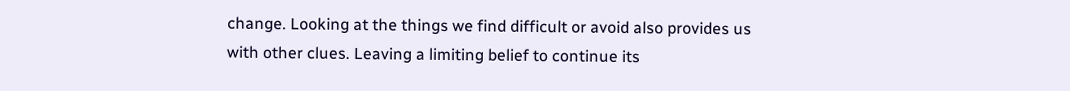change. Looking at the things we find difficult or avoid also provides us with other clues. Leaving a limiting belief to continue its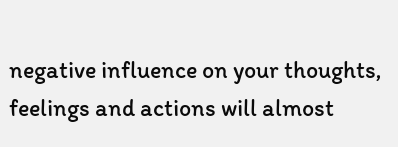negative influence on your thoughts, feelings and actions will almost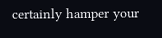certainly hamper your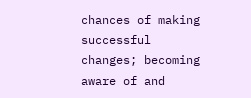chances of making successful changes; becoming aware of and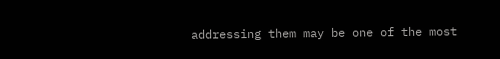addressing them may be one of the most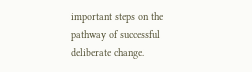important steps on the pathway of successful deliberate change.